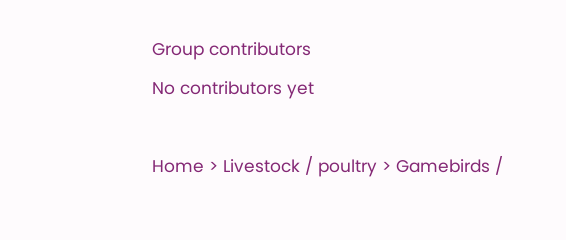Group contributors
No contributors yet

Home > Livestock / poultry > Gamebirds /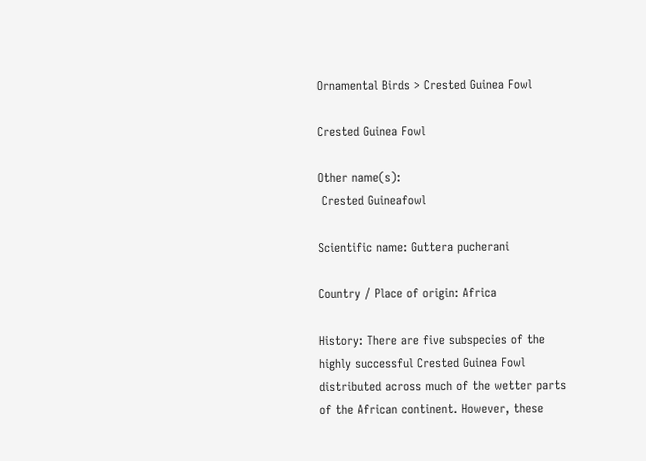Ornamental Birds > Crested Guinea Fowl

Crested Guinea Fowl

Other name(s):
 Crested Guineafowl

Scientific name: Guttera pucherani

Country / Place of origin: Africa

History: There are five subspecies of the highly successful Crested Guinea Fowl distributed across much of the wetter parts of the African continent. However, these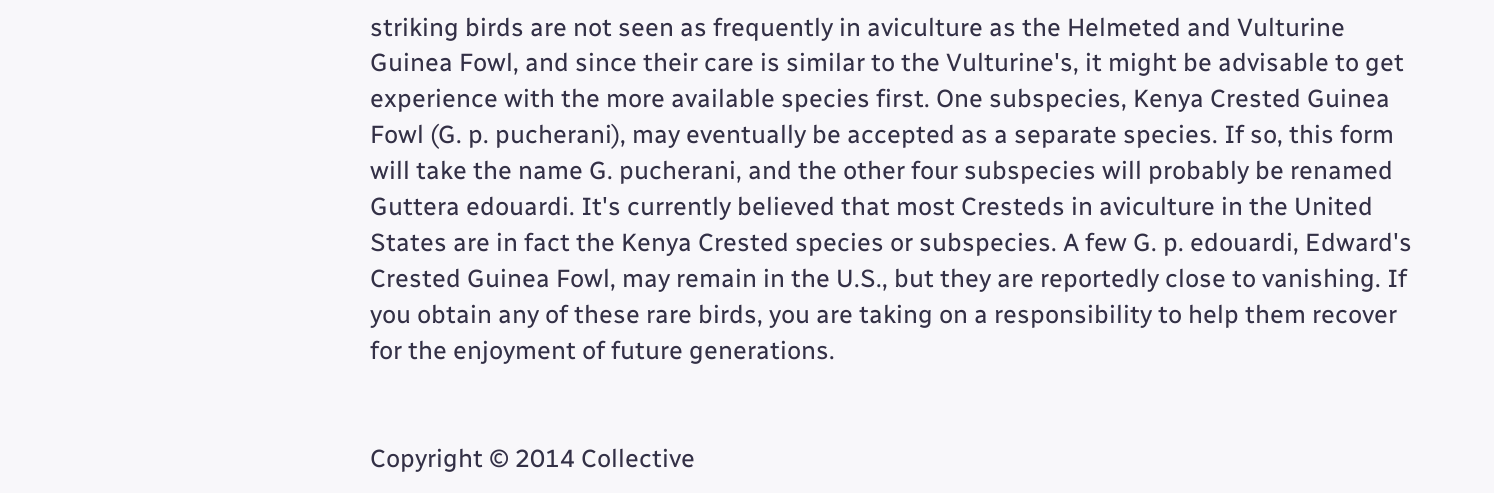striking birds are not seen as frequently in aviculture as the Helmeted and Vulturine Guinea Fowl, and since their care is similar to the Vulturine's, it might be advisable to get experience with the more available species first. One subspecies, Kenya Crested Guinea Fowl (G. p. pucherani), may eventually be accepted as a separate species. If so, this form will take the name G. pucherani, and the other four subspecies will probably be renamed Guttera edouardi. It's currently believed that most Cresteds in aviculture in the United States are in fact the Kenya Crested species or subspecies. A few G. p. edouardi, Edward's Crested Guinea Fowl, may remain in the U.S., but they are reportedly close to vanishing. If you obtain any of these rare birds, you are taking on a responsibility to help them recover for the enjoyment of future generations.


Copyright © 2014 Collective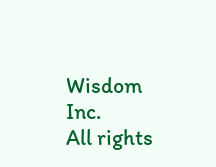Wisdom Inc.
All rights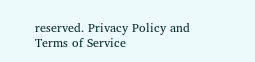reserved. Privacy Policy and Terms of Service